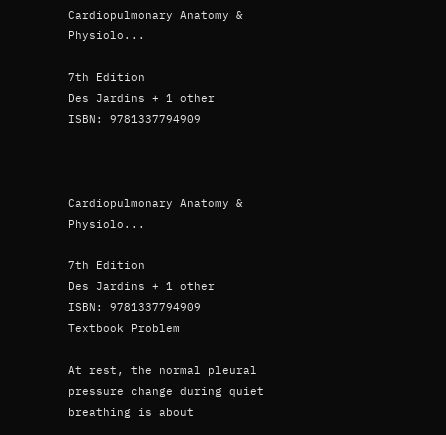Cardiopulmonary Anatomy & Physiolo...

7th Edition
Des Jardins + 1 other
ISBN: 9781337794909



Cardiopulmonary Anatomy & Physiolo...

7th Edition
Des Jardins + 1 other
ISBN: 9781337794909
Textbook Problem

At rest, the normal pleural pressure change during quiet breathing is about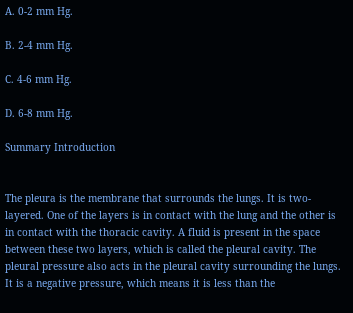A. 0-2 mm Hg.

B. 2-4 mm Hg.

C. 4-6 mm Hg.

D. 6-8 mm Hg.

Summary Introduction


The pleura is the membrane that surrounds the lungs. It is two-layered. One of the layers is in contact with the lung and the other is in contact with the thoracic cavity. A fluid is present in the space between these two layers, which is called the pleural cavity. The pleural pressure also acts in the pleural cavity surrounding the lungs. It is a negative pressure, which means it is less than the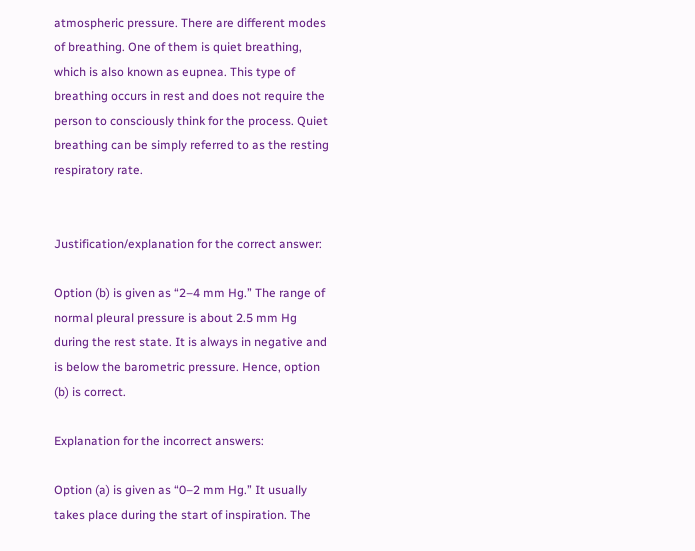atmospheric pressure. There are different modes of breathing. One of them is quiet breathing, which is also known as eupnea. This type of breathing occurs in rest and does not require the person to consciously think for the process. Quiet breathing can be simply referred to as the resting respiratory rate.


Justification/explanation for the correct answer:

Option (b) is given as “2–4 mm Hg.” The range of normal pleural pressure is about 2.5 mm Hg during the rest state. It is always in negative and is below the barometric pressure. Hence, option (b) is correct.

Explanation for the incorrect answers:

Option (a) is given as “0–2 mm Hg.” It usually takes place during the start of inspiration. The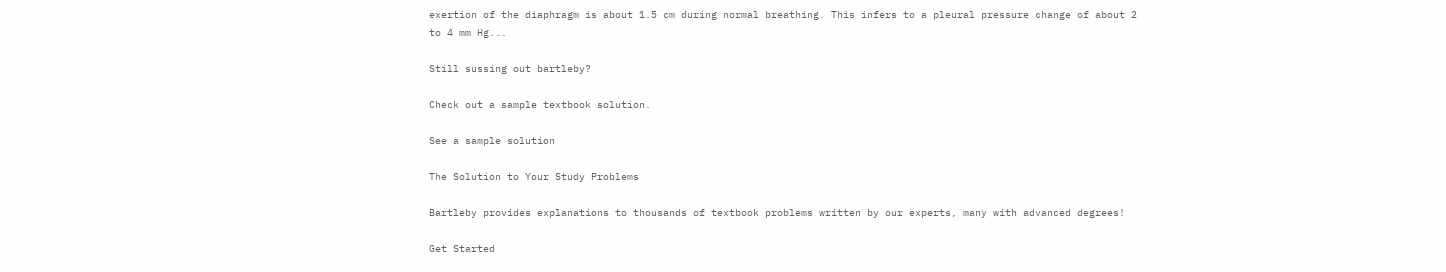exertion of the diaphragm is about 1.5 cm during normal breathing. This infers to a pleural pressure change of about 2 to 4 mm Hg...

Still sussing out bartleby?

Check out a sample textbook solution.

See a sample solution

The Solution to Your Study Problems

Bartleby provides explanations to thousands of textbook problems written by our experts, many with advanced degrees!

Get Started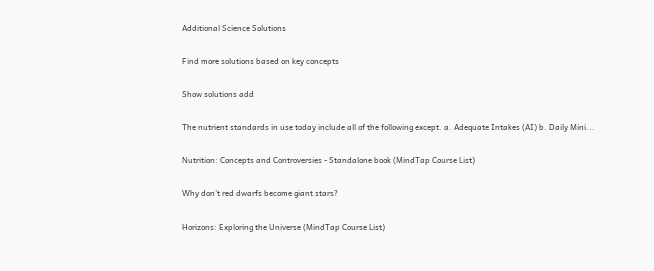Additional Science Solutions

Find more solutions based on key concepts

Show solutions add

The nutrient standards in use today include all of the following except. a. Adequate Intakes (AI) b. Daily Mini...

Nutrition: Concepts and Controversies - Standalone book (MindTap Course List)

Why don’t red dwarfs become giant stars?

Horizons: Exploring the Universe (MindTap Course List)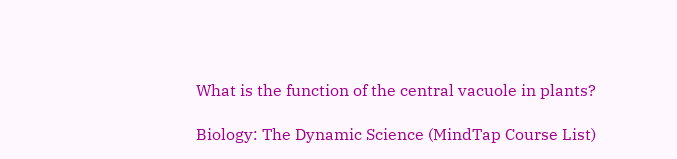What is the function of the central vacuole in plants?

Biology: The Dynamic Science (MindTap Course List)